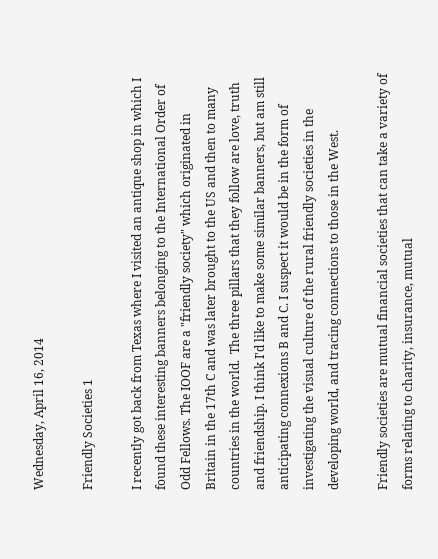Wednesday, April 16, 2014

Friendly Societies 1

I recently got back from Texas where I visited an antique shop in which I found these interesting banners belonging to the International Order of Odd Fellows. The IOOF are a "friendly society" which originated in Britain in the 17th C and was later brought to the US and then to many countries in the world.  The three pillars that they follow are love, truth and friendship. I think I'd like to make some similar banners, but am still anticipating connexions B and C. I suspect it would be in the form of investigating the visual culture of the rural friendly societies in the developing world, and tracing connections to those in the West.

Friendly societies are mutual financial societies that can take a variety of forms relating to charity, insurance, mutual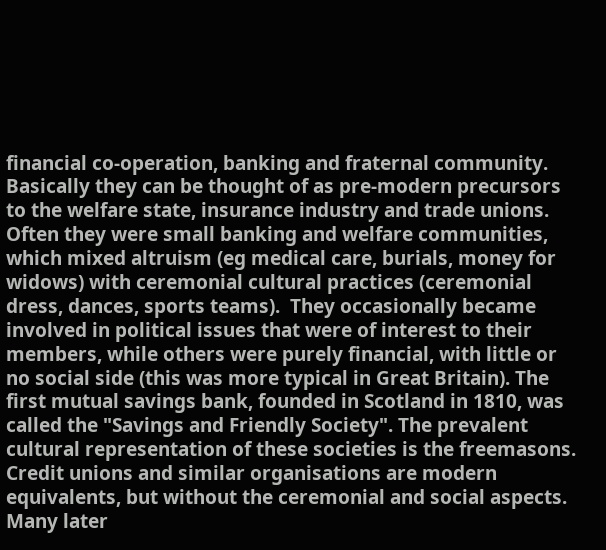financial co-operation, banking and fraternal community. Basically they can be thought of as pre-modern precursors to the welfare state, insurance industry and trade unions. Often they were small banking and welfare communities, which mixed altruism (eg medical care, burials, money for widows) with ceremonial cultural practices (ceremonial dress, dances, sports teams).  They occasionally became involved in political issues that were of interest to their members, while others were purely financial, with little or no social side (this was more typical in Great Britain). The first mutual savings bank, founded in Scotland in 1810, was called the "Savings and Friendly Society". The prevalent cultural representation of these societies is the freemasons. Credit unions and similar organisations are modern equivalents, but without the ceremonial and social aspects. Many later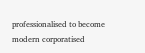professionalised to become modern corporatised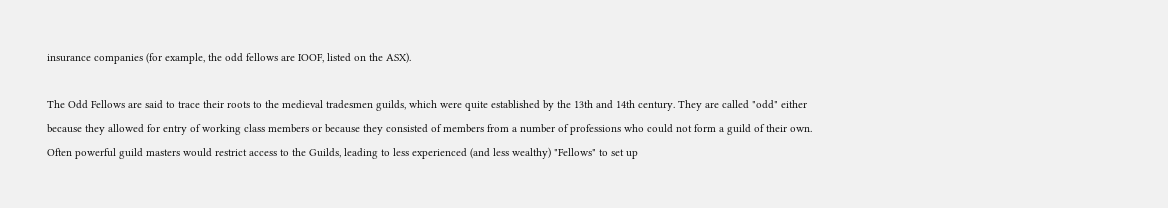insurance companies (for example, the odd fellows are IOOF, listed on the ASX).

The Odd Fellows are said to trace their roots to the medieval tradesmen guilds, which were quite established by the 13th and 14th century. They are called "odd" either because they allowed for entry of working class members or because they consisted of members from a number of professions who could not form a guild of their own. Often powerful guild masters would restrict access to the Guilds, leading to less experienced (and less wealthy) "Fellows" to set up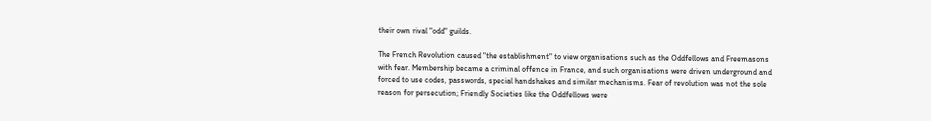their own rival "odd" guilds.

The French Revolution caused "the establishment" to view organisations such as the Oddfellows and Freemasons with fear. Membership became a criminal offence in France, and such organisations were driven underground and forced to use codes, passwords, special handshakes and similar mechanisms. Fear of revolution was not the sole reason for persecution; Friendly Societies like the Oddfellows were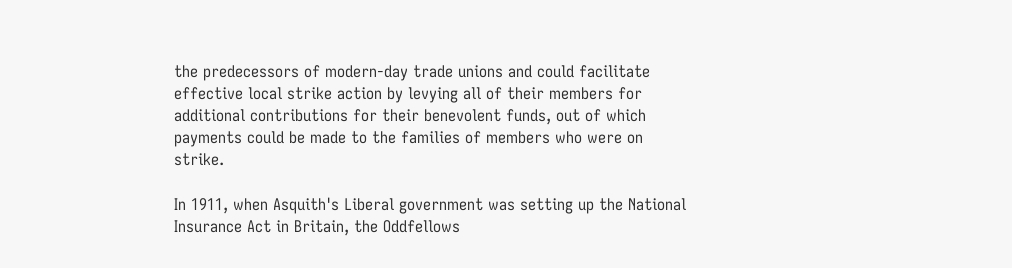the predecessors of modern-day trade unions and could facilitate effective local strike action by levying all of their members for additional contributions for their benevolent funds, out of which payments could be made to the families of members who were on strike.

In 1911, when Asquith's Liberal government was setting up the National Insurance Act in Britain, the Oddfellows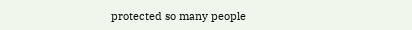protected so many people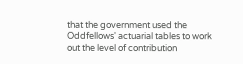that the government used the Oddfellows' actuarial tables to work out the level of contribution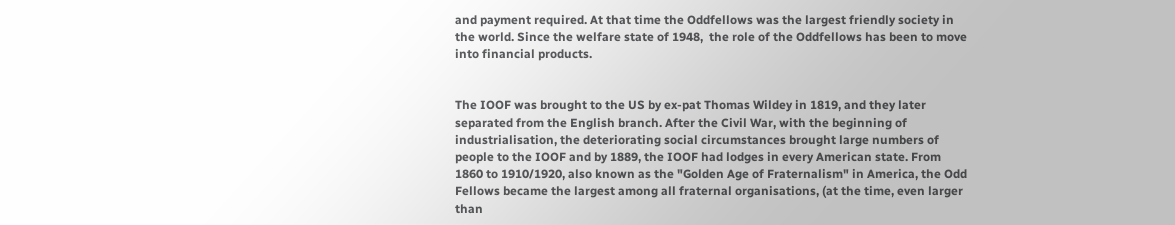and payment required. At that time the Oddfellows was the largest friendly society in the world. Since the welfare state of 1948,  the role of the Oddfellows has been to move into financial products.


The IOOF was brought to the US by ex-pat Thomas Wildey in 1819, and they later separated from the English branch. After the Civil War, with the beginning of industrialisation, the deteriorating social circumstances brought large numbers of people to the IOOF and by 1889, the IOOF had lodges in every American state. From 1860 to 1910/1920, also known as the "Golden Age of Fraternalism" in America, the Odd Fellows became the largest among all fraternal organisations, (at the time, even larger than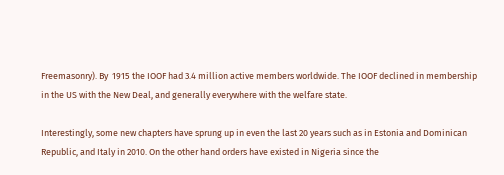Freemasonry). By  1915 the IOOF had 3.4 million active members worldwide. The IOOF declined in membership in the US with the New Deal, and generally everywhere with the welfare state.

Interestingly, some new chapters have sprung up in even the last 20 years such as in Estonia and Dominican Republic, and Italy in 2010. On the other hand orders have existed in Nigeria since the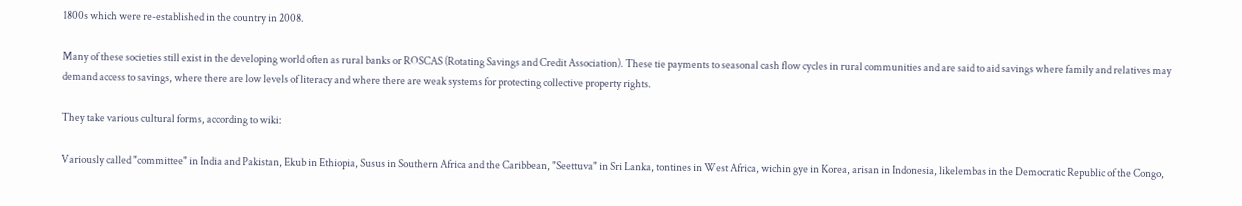1800s which were re-established in the country in 2008.

Many of these societies still exist in the developing world often as rural banks or ROSCAS (Rotating Savings and Credit Association). These tie payments to seasonal cash flow cycles in rural communities and are said to aid savings where family and relatives may demand access to savings, where there are low levels of literacy and where there are weak systems for protecting collective property rights.

They take various cultural forms, according to wiki:

Variously called "committee" in India and Pakistan, Ekub in Ethiopia, Susus in Southern Africa and the Caribbean, "Seettuva" in Sri Lanka, tontines in West Africa, wichin gye in Korea, arisan in Indonesia, likelembas in the Democratic Republic of the Congo,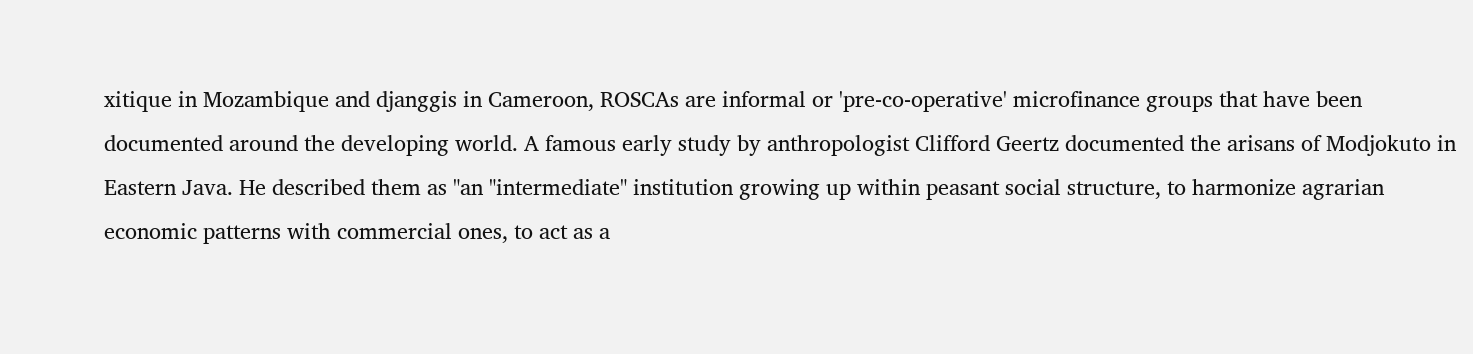xitique in Mozambique and djanggis in Cameroon, ROSCAs are informal or 'pre-co-operative' microfinance groups that have been documented around the developing world. A famous early study by anthropologist Clifford Geertz documented the arisans of Modjokuto in Eastern Java. He described them as "an "intermediate" institution growing up within peasant social structure, to harmonize agrarian economic patterns with commercial ones, to act as a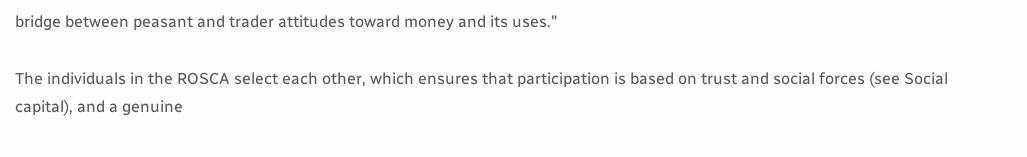bridge between peasant and trader attitudes toward money and its uses."

The individuals in the ROSCA select each other, which ensures that participation is based on trust and social forces (see Social capital), and a genuine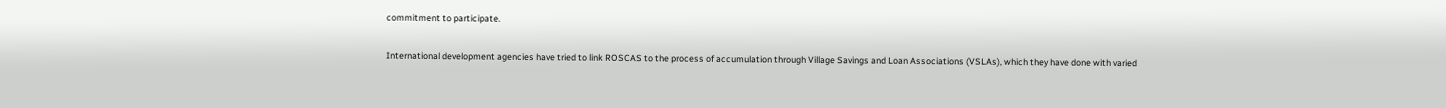commitment to participate.

International development agencies have tried to link ROSCAS to the process of accumulation through Village Savings and Loan Associations (VSLAs), which they have done with varied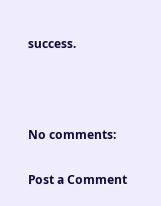success.



No comments:

Post a Comment